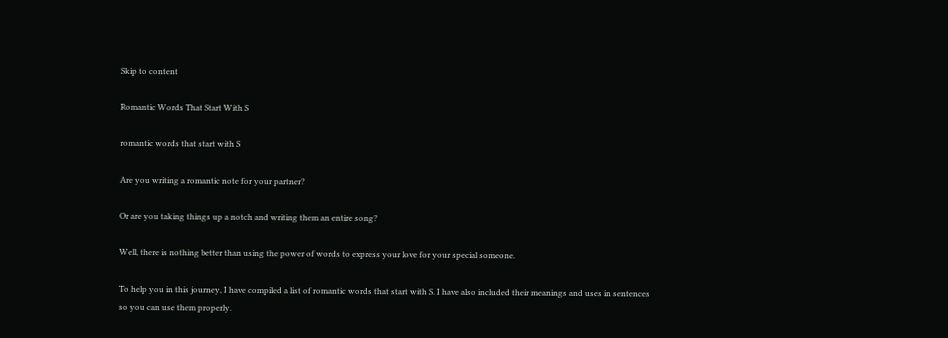Skip to content

Romantic Words That Start With S

romantic words that start with S

Are you writing a romantic note for your partner?

Or are you taking things up a notch and writing them an entire song?

Well, there is nothing better than using the power of words to express your love for your special someone.

To help you in this journey, I have compiled a list of romantic words that start with S. I have also included their meanings and uses in sentences so you can use them properly.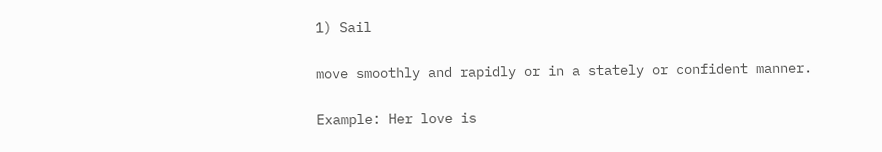1) Sail

move smoothly and rapidly or in a stately or confident manner.

Example: Her love is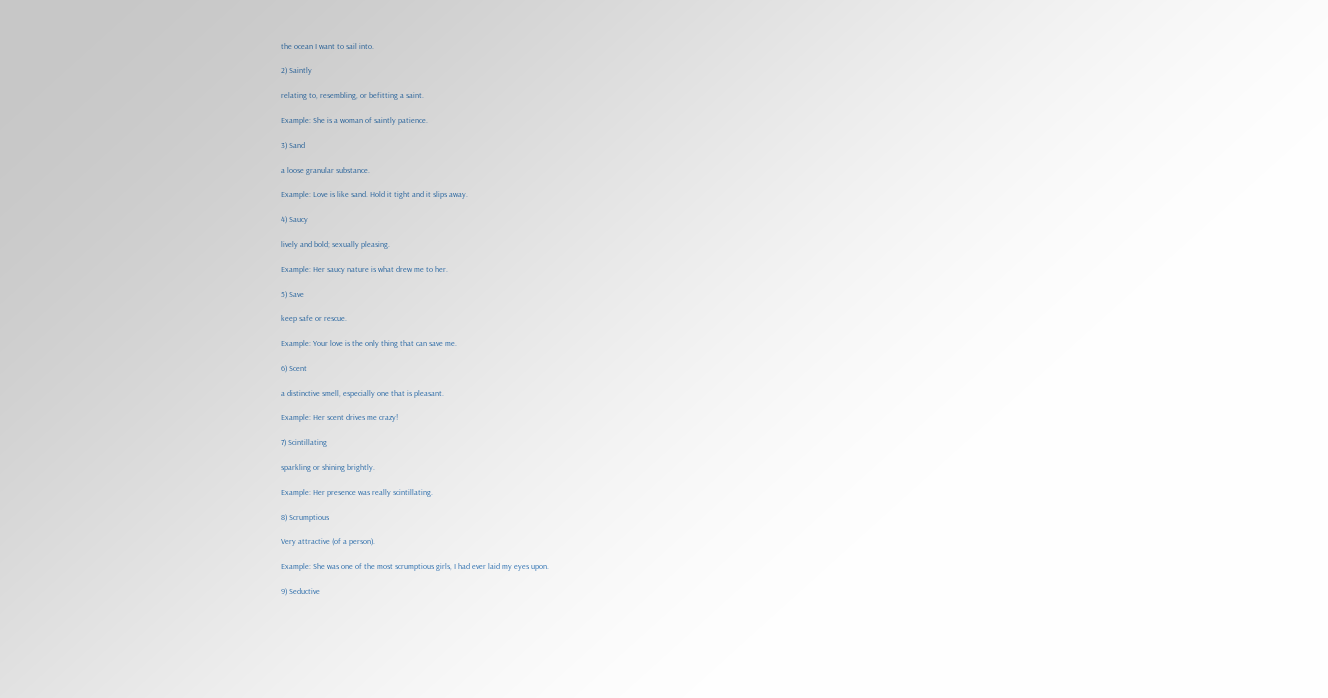the ocean I want to sail into.

2) Saintly

relating to, resembling, or befitting a saint.

Example: She is a woman of saintly patience.

3) Sand

a loose granular substance.

Example: Love is like sand. Hold it tight and it slips away.

4) Saucy

lively and bold; sexually pleasing.

Example: Her saucy nature is what drew me to her.

5) Save

keep safe or rescue.

Example: Your love is the only thing that can save me.

6) Scent

a distinctive smell, especially one that is pleasant.

Example: Her scent drives me crazy!

7) Scintillating

sparkling or shining brightly.

Example: Her presence was really scintillating.

8) Scrumptious

Very attractive (of a person).

Example: She was one of the most scrumptious girls, I had ever laid my eyes upon.

9) Seductive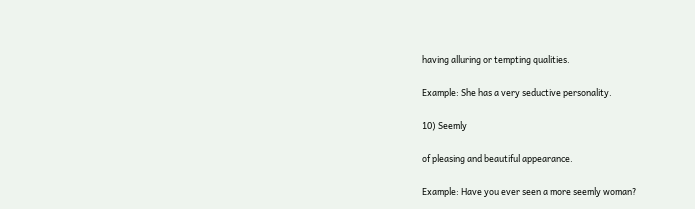having alluring or tempting qualities.

Example: She has a very seductive personality.

10) Seemly

of pleasing and beautiful appearance.

Example: Have you ever seen a more seemly woman?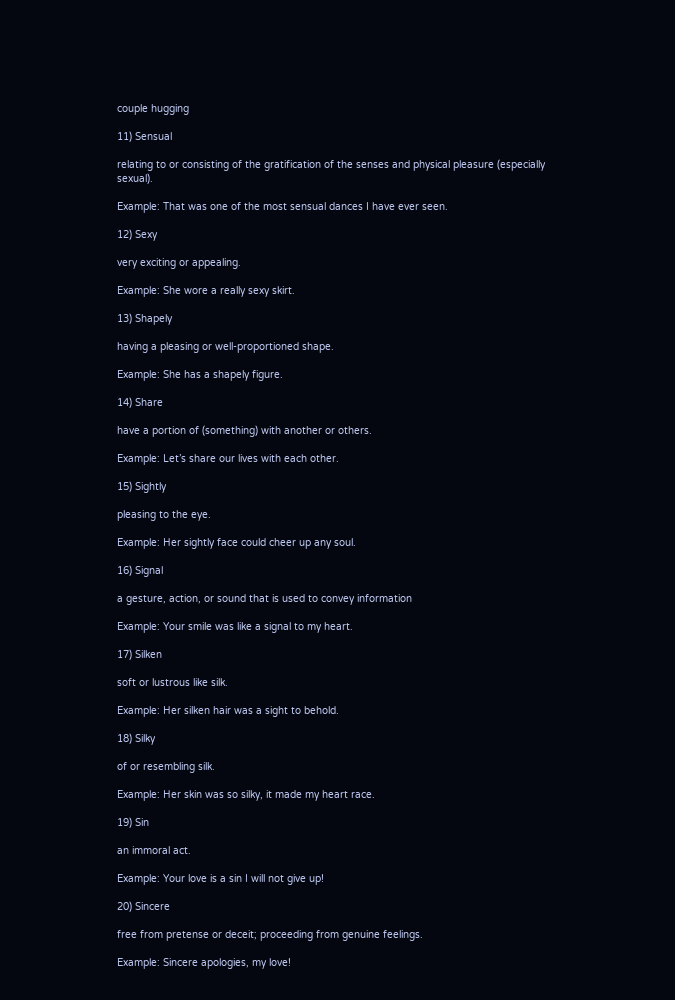couple hugging

11) Sensual

relating to or consisting of the gratification of the senses and physical pleasure (especially sexual).

Example: That was one of the most sensual dances I have ever seen.

12) Sexy

very exciting or appealing.

Example: She wore a really sexy skirt.

13) Shapely

having a pleasing or well-proportioned shape.

Example: She has a shapely figure.

14) Share

have a portion of (something) with another or others.

Example: Let’s share our lives with each other.

15) Sightly

pleasing to the eye.

Example: Her sightly face could cheer up any soul.

16) Signal

a gesture, action, or sound that is used to convey information

Example: Your smile was like a signal to my heart.

17) Silken

soft or lustrous like silk.

Example: Her silken hair was a sight to behold.

18) Silky

of or resembling silk.

Example: Her skin was so silky, it made my heart race.

19) Sin

an immoral act.

Example: Your love is a sin I will not give up!

20) Sincere

free from pretense or deceit; proceeding from genuine feelings.

Example: Sincere apologies, my love!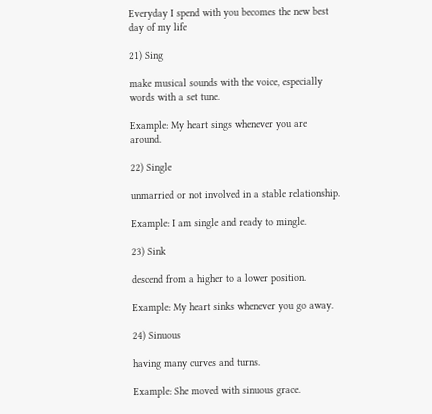Everyday I spend with you becomes the new best day of my life

21) Sing

make musical sounds with the voice, especially words with a set tune.

Example: My heart sings whenever you are around.

22) Single

unmarried or not involved in a stable relationship.

Example: I am single and ready to mingle.

23) Sink

descend from a higher to a lower position.

Example: My heart sinks whenever you go away.

24) Sinuous

having many curves and turns.

Example: She moved with sinuous grace.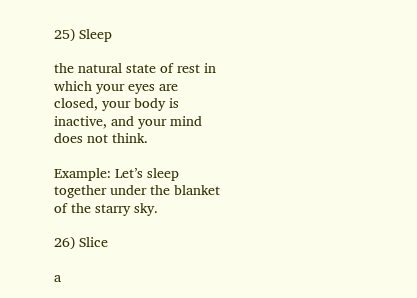25) Sleep

the natural state of rest in which your eyes are closed, your body is inactive, and your mind does not think.

Example: Let’s sleep together under the blanket of the starry sky.

26) Slice

a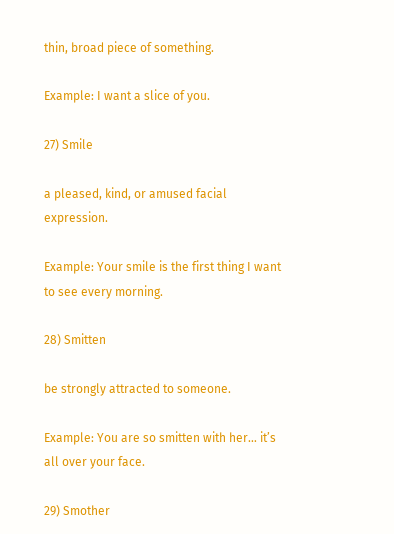thin, broad piece of something.

Example: I want a slice of you.

27) Smile

a pleased, kind, or amused facial expression.

Example: Your smile is the first thing I want to see every morning.

28) Smitten

be strongly attracted to someone.

Example: You are so smitten with her… it’s all over your face.

29) Smother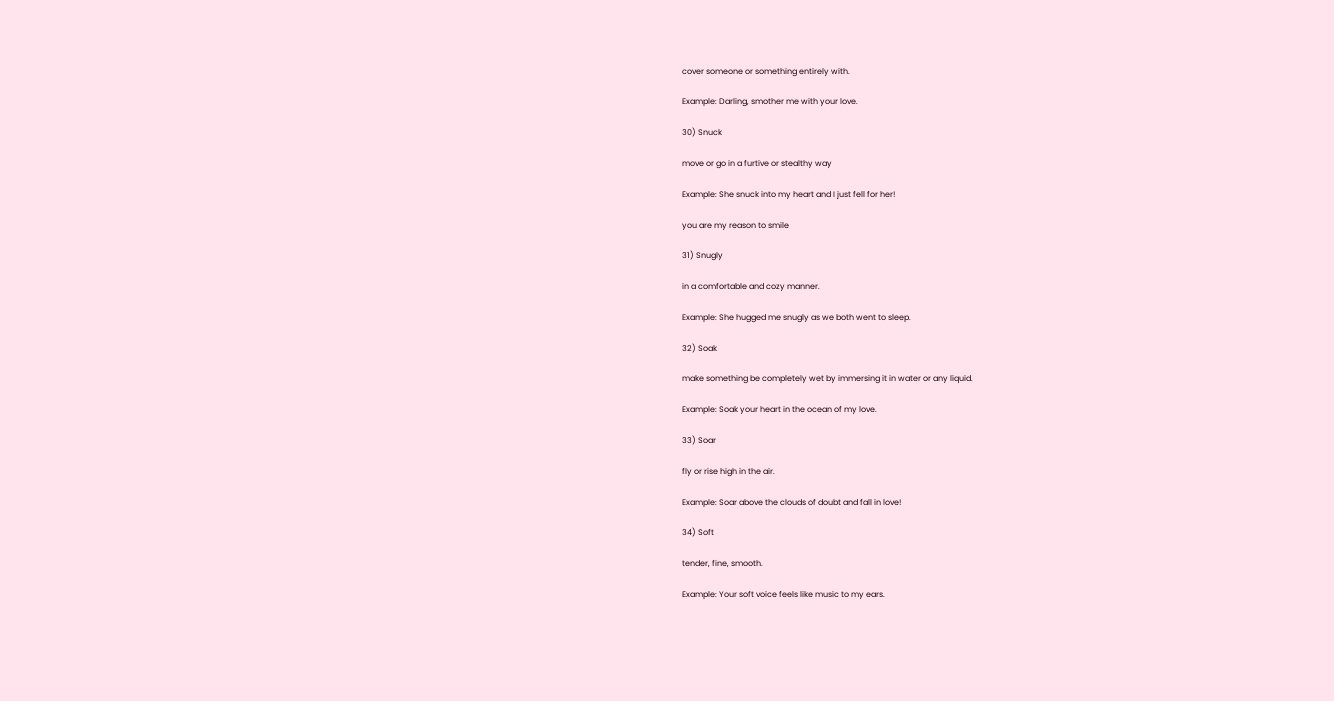cover someone or something entirely with.

Example: Darling, smother me with your love.

30) Snuck

move or go in a furtive or stealthy way

Example: She snuck into my heart and I just fell for her!

you are my reason to smile

31) Snugly

in a comfortable and cozy manner.

Example: She hugged me snugly as we both went to sleep.

32) Soak

make something be completely wet by immersing it in water or any liquid.

Example: Soak your heart in the ocean of my love.

33) Soar

fly or rise high in the air.

Example: Soar above the clouds of doubt and fall in love!

34) Soft

tender, fine, smooth.

Example: Your soft voice feels like music to my ears.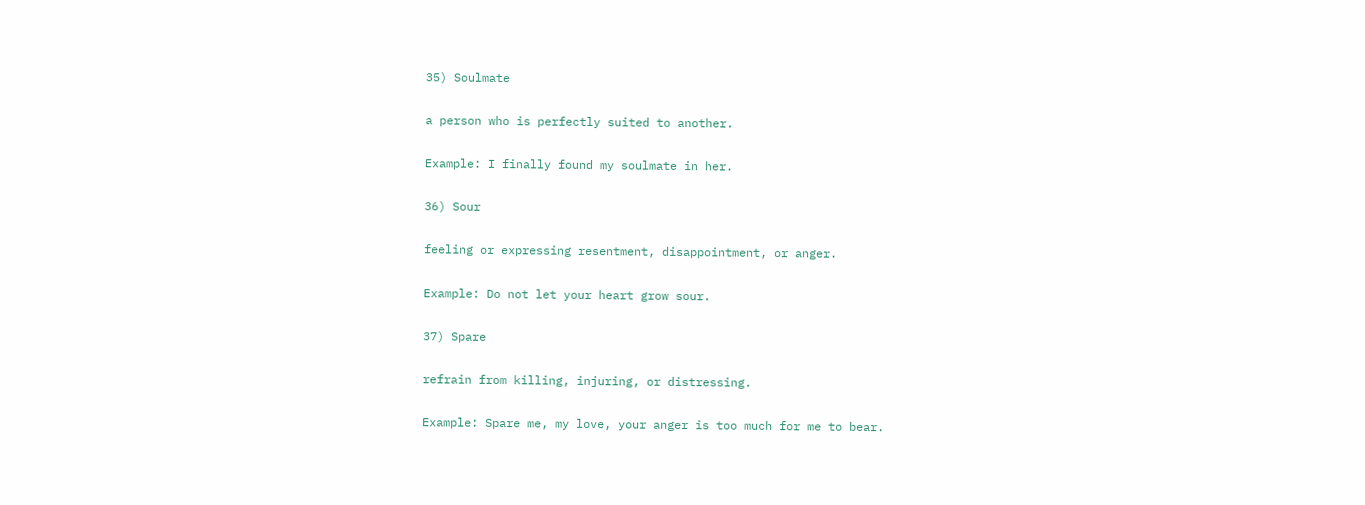35) Soulmate

a person who is perfectly suited to another.

Example: I finally found my soulmate in her.

36) Sour

feeling or expressing resentment, disappointment, or anger.

Example: Do not let your heart grow sour.

37) Spare

refrain from killing, injuring, or distressing.

Example: Spare me, my love, your anger is too much for me to bear.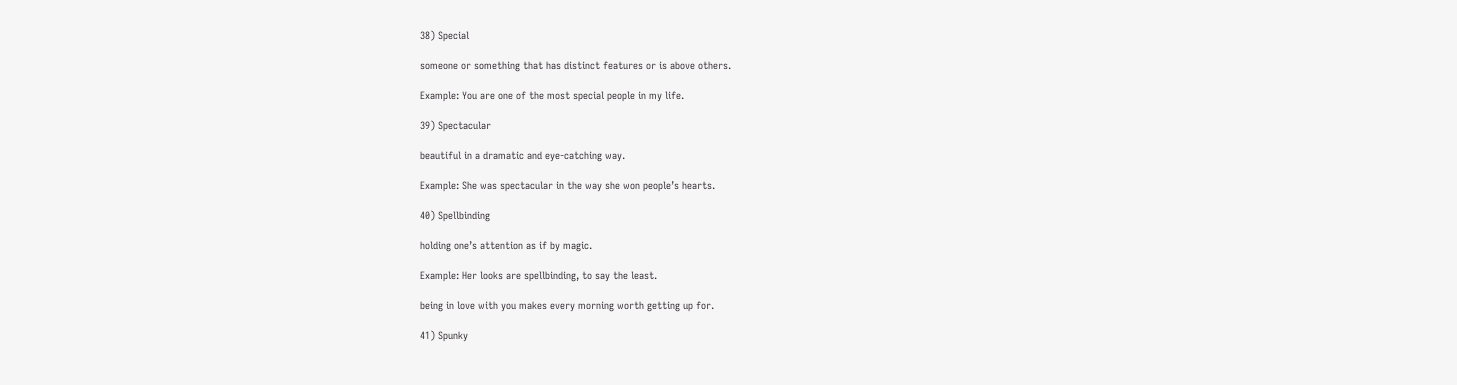38) Special

someone or something that has distinct features or is above others.

Example: You are one of the most special people in my life.

39) Spectacular

beautiful in a dramatic and eye-catching way.

Example: She was spectacular in the way she won people’s hearts.

40) Spellbinding

holding one’s attention as if by magic.

Example: Her looks are spellbinding, to say the least.

being in love with you makes every morning worth getting up for.

41) Spunky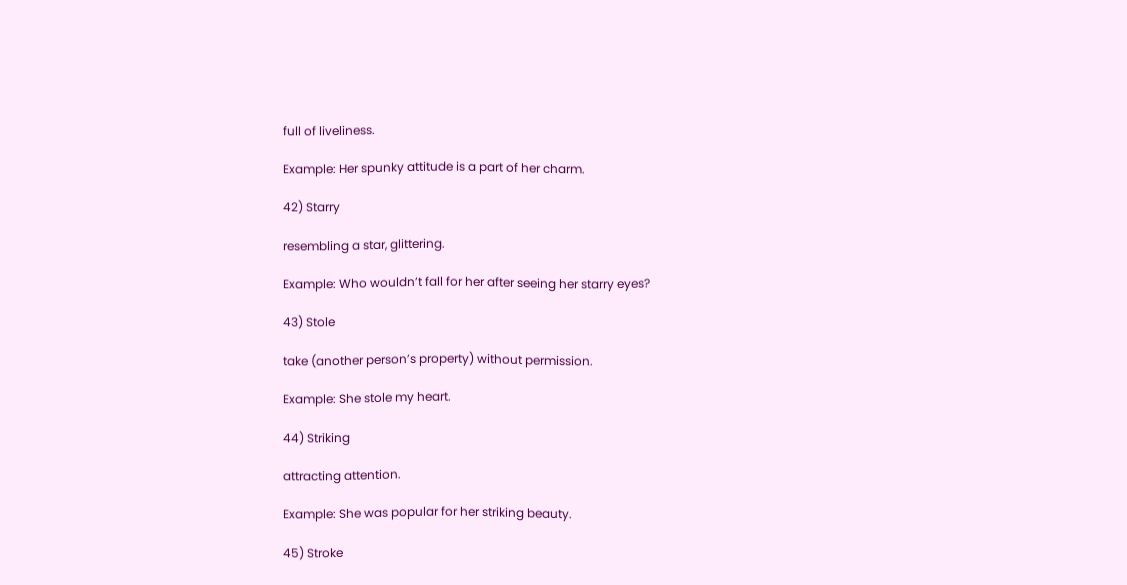full of liveliness.

Example: Her spunky attitude is a part of her charm.

42) Starry

resembling a star, glittering.

Example: Who wouldn’t fall for her after seeing her starry eyes?

43) Stole

take (another person’s property) without permission.

Example: She stole my heart.

44) Striking

attracting attention.

Example: She was popular for her striking beauty.

45) Stroke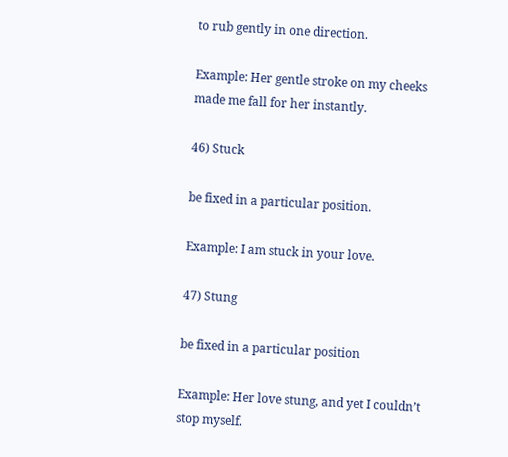to rub gently in one direction.

Example: Her gentle stroke on my cheeks made me fall for her instantly.

46) Stuck

be fixed in a particular position.

Example: I am stuck in your love.

47) Stung

be fixed in a particular position

Example: Her love stung, and yet I couldn’t stop myself.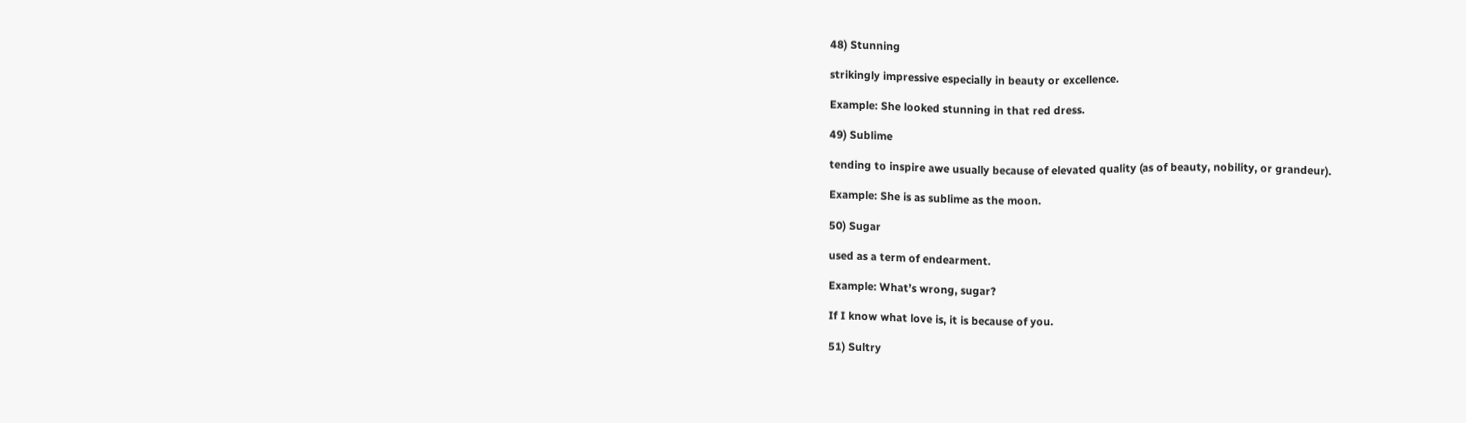48) Stunning

strikingly impressive especially in beauty or excellence.

Example: She looked stunning in that red dress.

49) Sublime

tending to inspire awe usually because of elevated quality (as of beauty, nobility, or grandeur).

Example: She is as sublime as the moon.

50) Sugar

used as a term of endearment.

Example: What’s wrong, sugar?

If I know what love is, it is because of you.

51) Sultry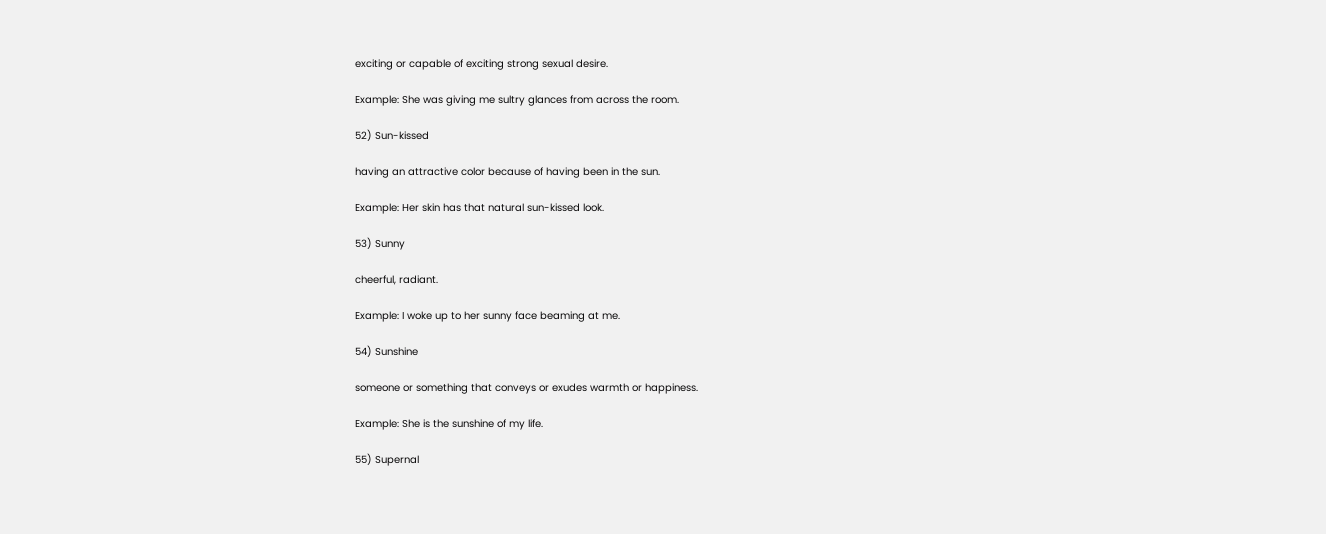exciting or capable of exciting strong sexual desire.

Example: She was giving me sultry glances from across the room.

52) Sun-kissed

having an attractive color because of having been in the sun.

Example: Her skin has that natural sun-kissed look.

53) Sunny

cheerful, radiant.

Example: I woke up to her sunny face beaming at me.

54) Sunshine

someone or something that conveys or exudes warmth or happiness.

Example: She is the sunshine of my life.

55) Supernal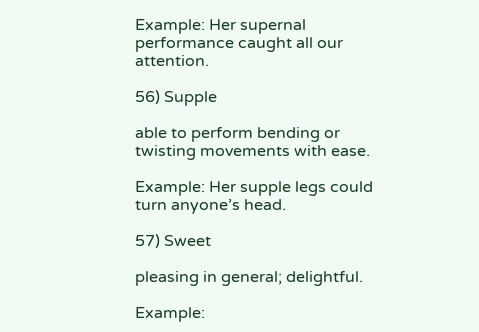Example: Her supernal performance caught all our attention.

56) Supple

able to perform bending or twisting movements with ease.

Example: Her supple legs could turn anyone’s head.

57) Sweet

pleasing in general; delightful.

Example: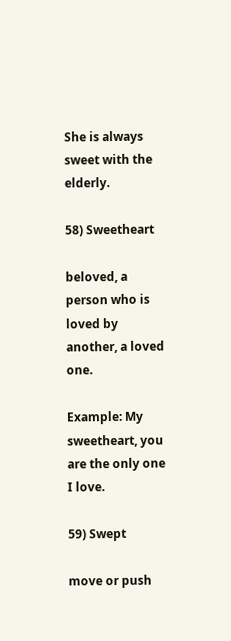She is always sweet with the elderly.

58) Sweetheart

beloved, a person who is loved by another, a loved one.

Example: My sweetheart, you are the only one I love.

59) Swept

move or push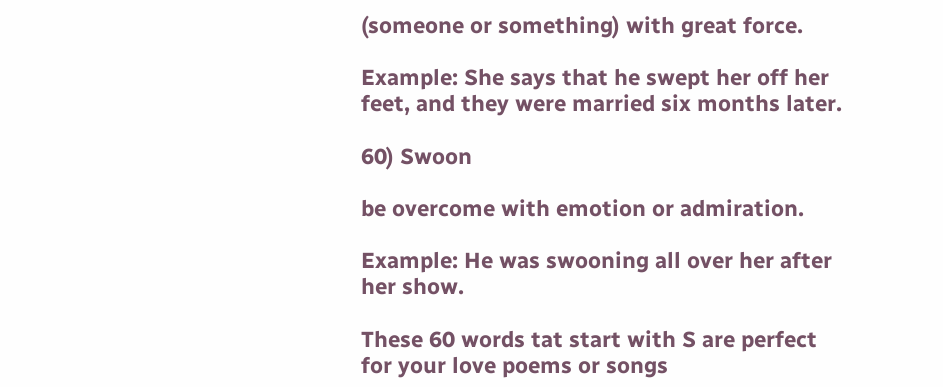(someone or something) with great force.

Example: She says that he swept her off her feet, and they were married six months later.

60) Swoon

be overcome with emotion or admiration.

Example: He was swooning all over her after her show.

These 60 words tat start with S are perfect for your love poems or songs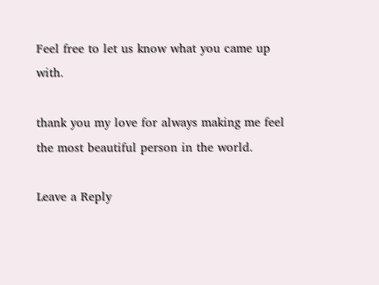Feel free to let us know what you came up with.

thank you my love for always making me feel the most beautiful person in the world.

Leave a Reply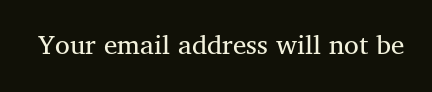Your email address will not be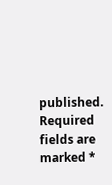published. Required fields are marked *